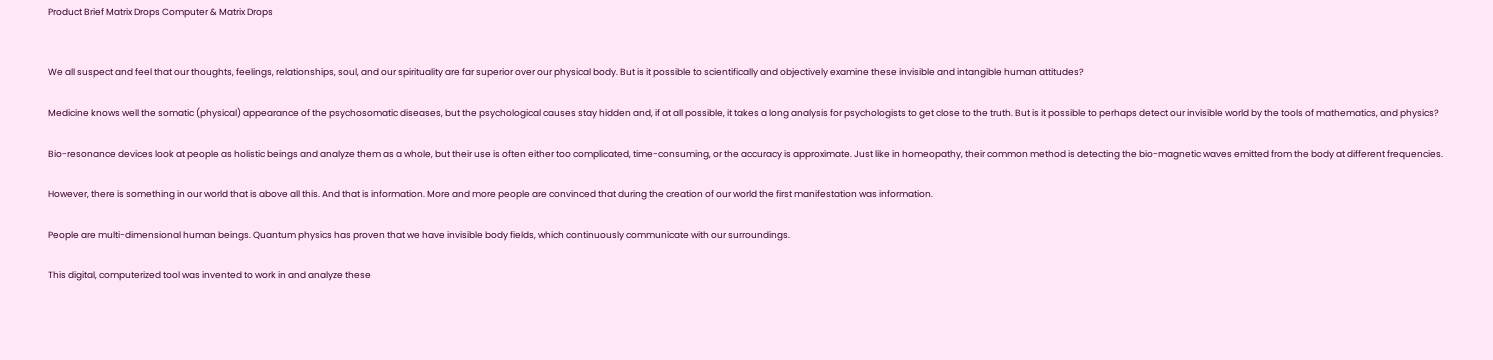Product Brief Matrix Drops Computer & Matrix Drops


We all suspect and feel that our thoughts, feelings, relationships, soul, and our spirituality are far superior over our physical body. But is it possible to scientifically and objectively examine these invisible and intangible human attitudes?

Medicine knows well the somatic (physical) appearance of the psychosomatic diseases, but the psychological causes stay hidden and, if at all possible, it takes a long analysis for psychologists to get close to the truth. But is it possible to perhaps detect our invisible world by the tools of mathematics, and physics?

Bio-resonance devices look at people as holistic beings and analyze them as a whole, but their use is often either too complicated, time-consuming, or the accuracy is approximate. Just like in homeopathy, their common method is detecting the bio-magnetic waves emitted from the body at different frequencies.

However, there is something in our world that is above all this. And that is information. More and more people are convinced that during the creation of our world the first manifestation was information.

People are multi-dimensional human beings. Quantum physics has proven that we have invisible body fields, which continuously communicate with our surroundings.

This digital, computerized tool was invented to work in and analyze these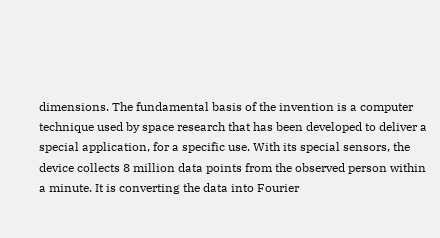dimensions. The fundamental basis of the invention is a computer technique used by space research that has been developed to deliver a special application, for a specific use. With its special sensors, the device collects 8 million data points from the observed person within a minute. It is converting the data into Fourier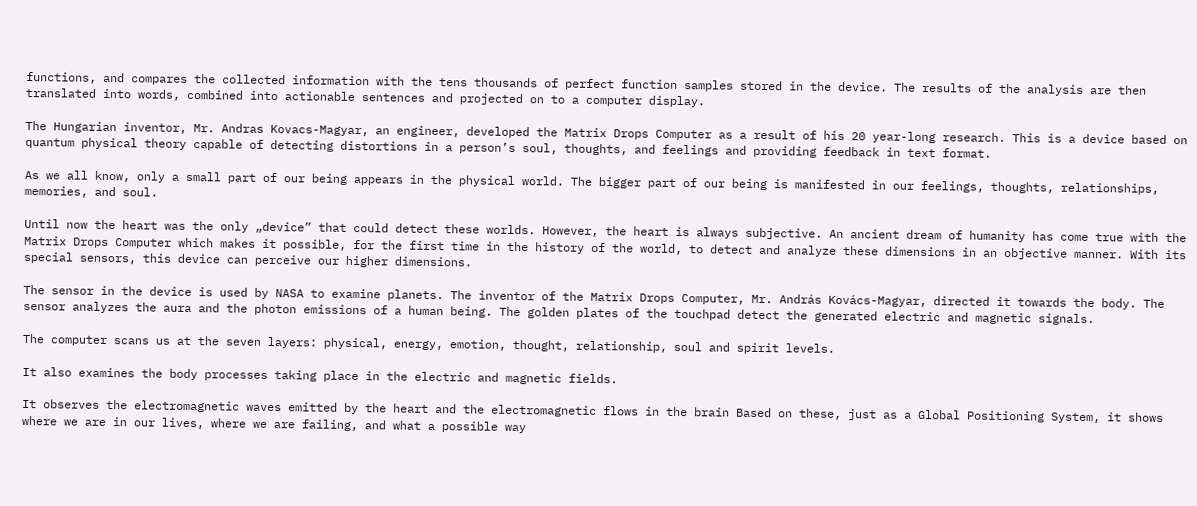functions, and compares the collected information with the tens thousands of perfect function samples stored in the device. The results of the analysis are then translated into words, combined into actionable sentences and projected on to a computer display.

The Hungarian inventor, Mr. Andras Kovacs-Magyar, an engineer, developed the Matrix Drops Computer as a result of his 20 year-long research. This is a device based on quantum physical theory capable of detecting distortions in a person’s soul, thoughts, and feelings and providing feedback in text format.

As we all know, only a small part of our being appears in the physical world. The bigger part of our being is manifested in our feelings, thoughts, relationships, memories, and soul.

Until now the heart was the only „device” that could detect these worlds. However, the heart is always subjective. An ancient dream of humanity has come true with the Matrix Drops Computer which makes it possible, for the first time in the history of the world, to detect and analyze these dimensions in an objective manner. With its special sensors, this device can perceive our higher dimensions.

The sensor in the device is used by NASA to examine planets. The inventor of the Matrix Drops Computer, Mr. András Kovács-Magyar, directed it towards the body. The sensor analyzes the aura and the photon emissions of a human being. The golden plates of the touchpad detect the generated electric and magnetic signals.

The computer scans us at the seven layers: physical, energy, emotion, thought, relationship, soul and spirit levels.

It also examines the body processes taking place in the electric and magnetic fields.

It observes the electromagnetic waves emitted by the heart and the electromagnetic flows in the brain Based on these, just as a Global Positioning System, it shows where we are in our lives, where we are failing, and what a possible way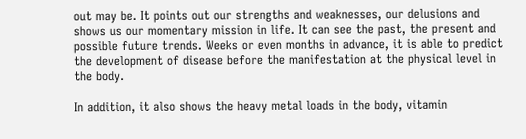out may be. It points out our strengths and weaknesses, our delusions and shows us our momentary mission in life. It can see the past, the present and possible future trends. Weeks or even months in advance, it is able to predict the development of disease before the manifestation at the physical level in the body.

In addition, it also shows the heavy metal loads in the body, vitamin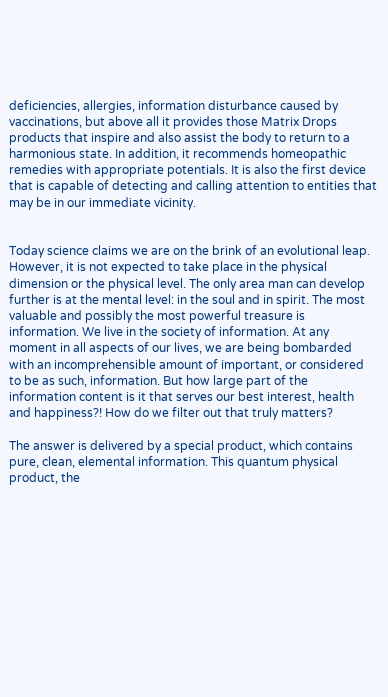deficiencies, allergies, information disturbance caused by vaccinations, but above all it provides those Matrix Drops products that inspire and also assist the body to return to a harmonious state. In addition, it recommends homeopathic remedies with appropriate potentials. It is also the first device that is capable of detecting and calling attention to entities that may be in our immediate vicinity.


Today science claims we are on the brink of an evolutional leap. However, it is not expected to take place in the physical dimension or the physical level. The only area man can develop further is at the mental level: in the soul and in spirit. The most valuable and possibly the most powerful treasure is information. We live in the society of information. At any moment in all aspects of our lives, we are being bombarded with an incomprehensible amount of important, or considered to be as such, information. But how large part of the information content is it that serves our best interest, health and happiness?! How do we filter out that truly matters?

The answer is delivered by a special product, which contains pure, clean, elemental information. This quantum physical product, the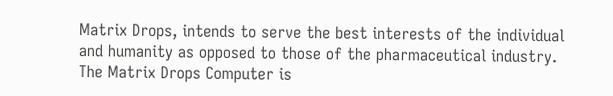Matrix Drops, intends to serve the best interests of the individual and humanity as opposed to those of the pharmaceutical industry. The Matrix Drops Computer is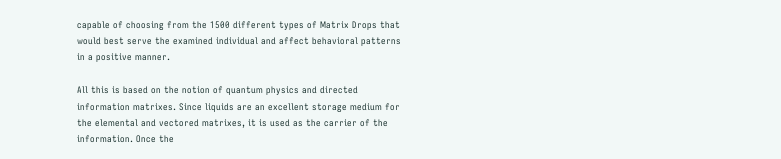capable of choosing from the 1500 different types of Matrix Drops that would best serve the examined individual and affect behavioral patterns in a positive manner.

All this is based on the notion of quantum physics and directed information matrixes. Since liquids are an excellent storage medium for the elemental and vectored matrixes, it is used as the carrier of the information. Once the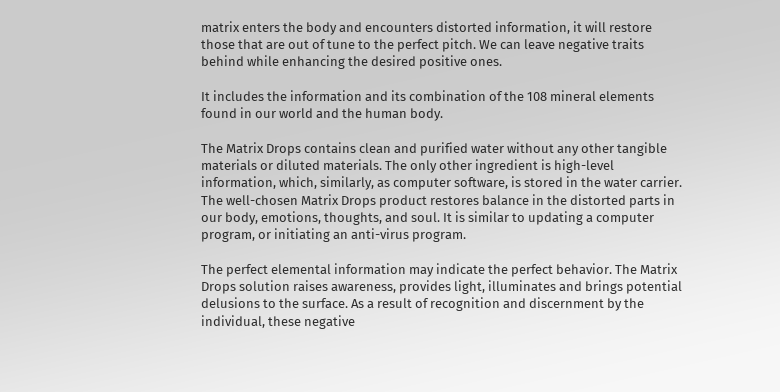matrix enters the body and encounters distorted information, it will restore those that are out of tune to the perfect pitch. We can leave negative traits behind while enhancing the desired positive ones.

It includes the information and its combination of the 108 mineral elements found in our world and the human body.

The Matrix Drops contains clean and purified water without any other tangible materials or diluted materials. The only other ingredient is high-level information, which, similarly, as computer software, is stored in the water carrier. The well-chosen Matrix Drops product restores balance in the distorted parts in our body, emotions, thoughts, and soul. It is similar to updating a computer program, or initiating an anti-virus program.

The perfect elemental information may indicate the perfect behavior. The Matrix Drops solution raises awareness, provides light, illuminates and brings potential delusions to the surface. As a result of recognition and discernment by the individual, these negative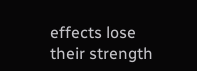effects lose their strength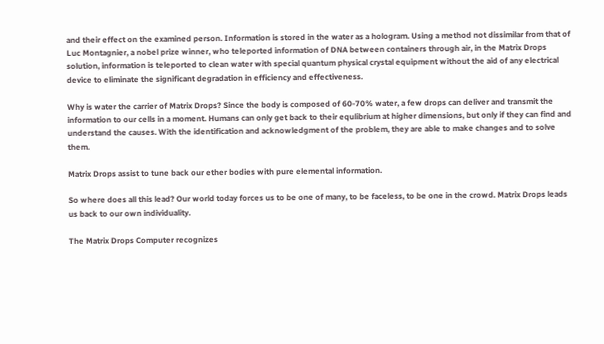and their effect on the examined person. Information is stored in the water as a hologram. Using a method not dissimilar from that of Luc Montagnier, a nobel prize winner, who teleported information of DNA between containers through air, in the Matrix Drops solution, information is teleported to clean water with special quantum physical crystal equipment without the aid of any electrical device to eliminate the significant degradation in efficiency and effectiveness.

Why is water the carrier of Matrix Drops? Since the body is composed of 60-70% water, a few drops can deliver and transmit the information to our cells in a moment. Humans can only get back to their equlibrium at higher dimensions, but only if they can find and understand the causes. With the identification and acknowledgment of the problem, they are able to make changes and to solve them.

Matrix Drops assist to tune back our ether bodies with pure elemental information.

So where does all this lead? Our world today forces us to be one of many, to be faceless, to be one in the crowd. Matrix Drops leads us back to our own individuality.

The Matrix Drops Computer recognizes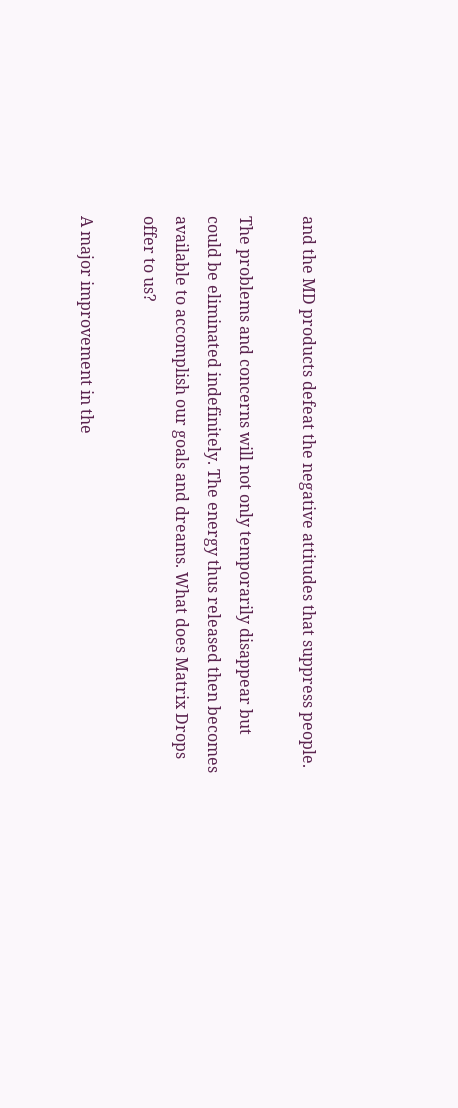and the MD products defeat the negative attitudes that suppress people.

The problems and concerns will not only temporarily disappear but could be eliminated indefinitely. The energy thus released then becomes available to accomplish our goals and dreams. What does Matrix Drops offer to us?

A major improvement in the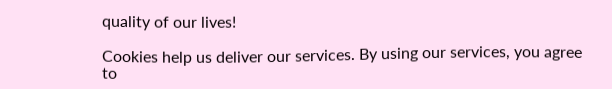quality of our lives!

Cookies help us deliver our services. By using our services, you agree to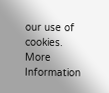our use of cookies. More Information